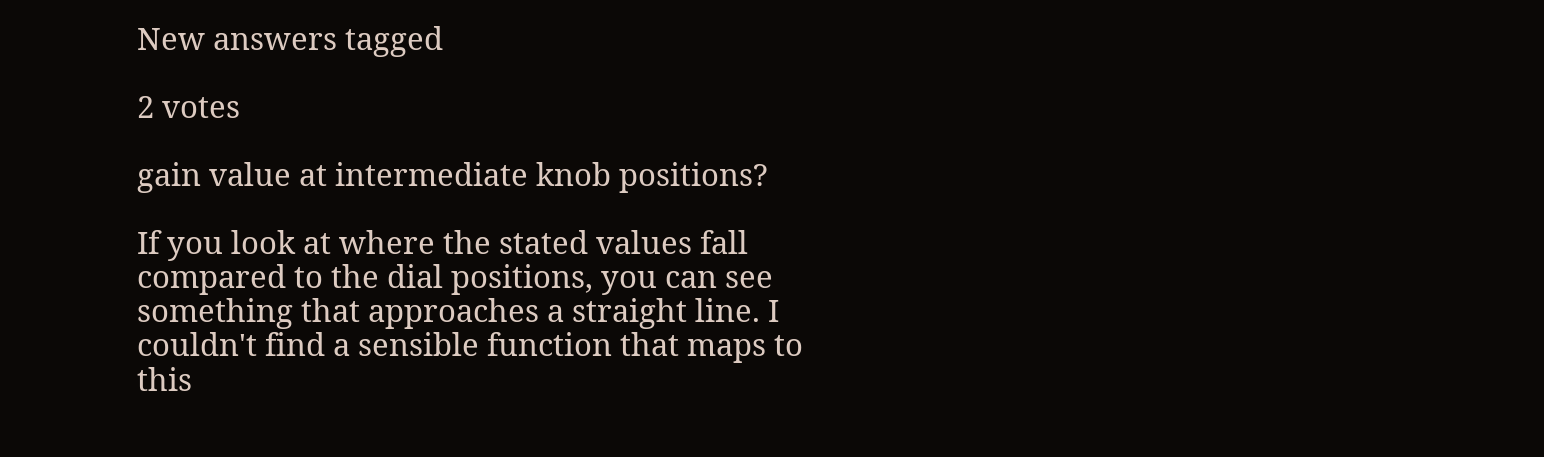New answers tagged

2 votes

gain value at intermediate knob positions?

If you look at where the stated values fall compared to the dial positions, you can see something that approaches a straight line. I couldn't find a sensible function that maps to this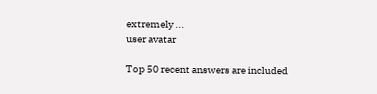extremely ...
user avatar

Top 50 recent answers are included